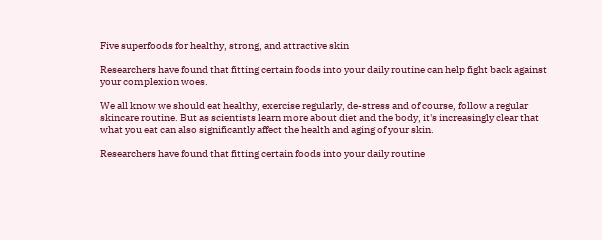Five superfoods for healthy, strong, and attractive skin

Researchers have found that fitting certain foods into your daily routine can help fight back against your complexion woes.

We all know we should eat healthy, exercise regularly, de-stress and of course, follow a regular skincare routine. But as scientists learn more about diet and the body, it's increasingly clear that what you eat can also significantly affect the health and aging of your skin.

Researchers have found that fitting certain foods into your daily routine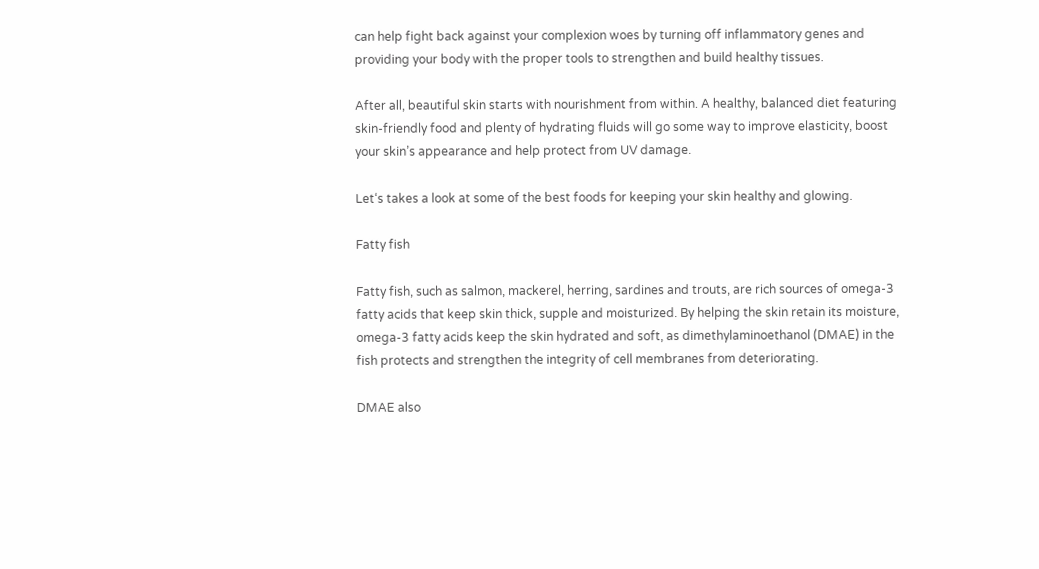can help fight back against your complexion woes by turning off inflammatory genes and providing your body with the proper tools to strengthen and build healthy tissues.

After all, beautiful skin starts with nourishment from within. A healthy, balanced diet featuring skin-friendly food and plenty of hydrating fluids will go some way to improve elasticity, boost your skin’s appearance and help protect from UV damage.

Let‘s takes a look at some of the best foods for keeping your skin healthy and glowing.

Fatty fish

Fatty fish, such as salmon, mackerel, herring, sardines and trouts, are rich sources of omega-3 fatty acids that keep skin thick, supple and moisturized. By helping the skin retain its moisture, omega-3 fatty acids keep the skin hydrated and soft, as dimethylaminoethanol (DMAE) in the fish protects and strengthen the integrity of cell membranes from deteriorating.

DMAE also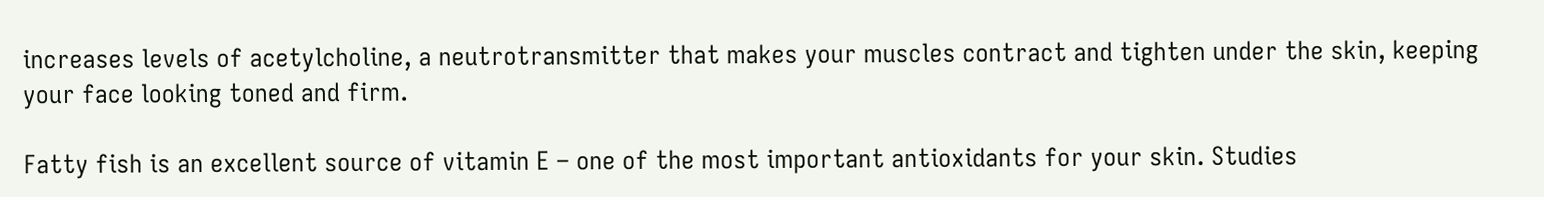increases levels of acetylcholine, a neutrotransmitter that makes your muscles contract and tighten under the skin, keeping your face looking toned and firm.

Fatty fish is an excellent source of vitamin E – one of the most important antioxidants for your skin. Studies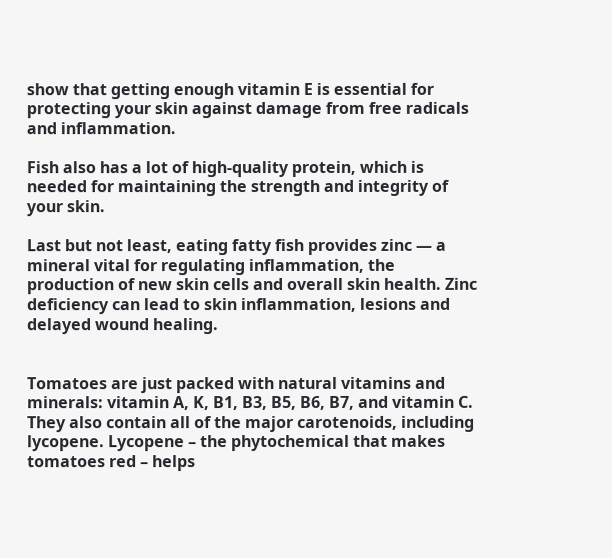show that getting enough vitamin E is essential for protecting your skin against damage from free radicals and inflammation.

Fish also has a lot of high-quality protein, which is needed for maintaining the strength and integrity of your skin.

Last but not least, eating fatty fish provides zinc — a mineral vital for regulating inflammation, the production of new skin cells and overall skin health. Zinc deficiency can lead to skin inflammation, lesions and delayed wound healing.


Tomatoes are just packed with natural vitamins and minerals: vitamin A, K, B1, B3, B5, B6, B7, and vitamin C. They also contain all of the major carotenoids, including lycopene. Lycopene – the phytochemical that makes tomatoes red – helps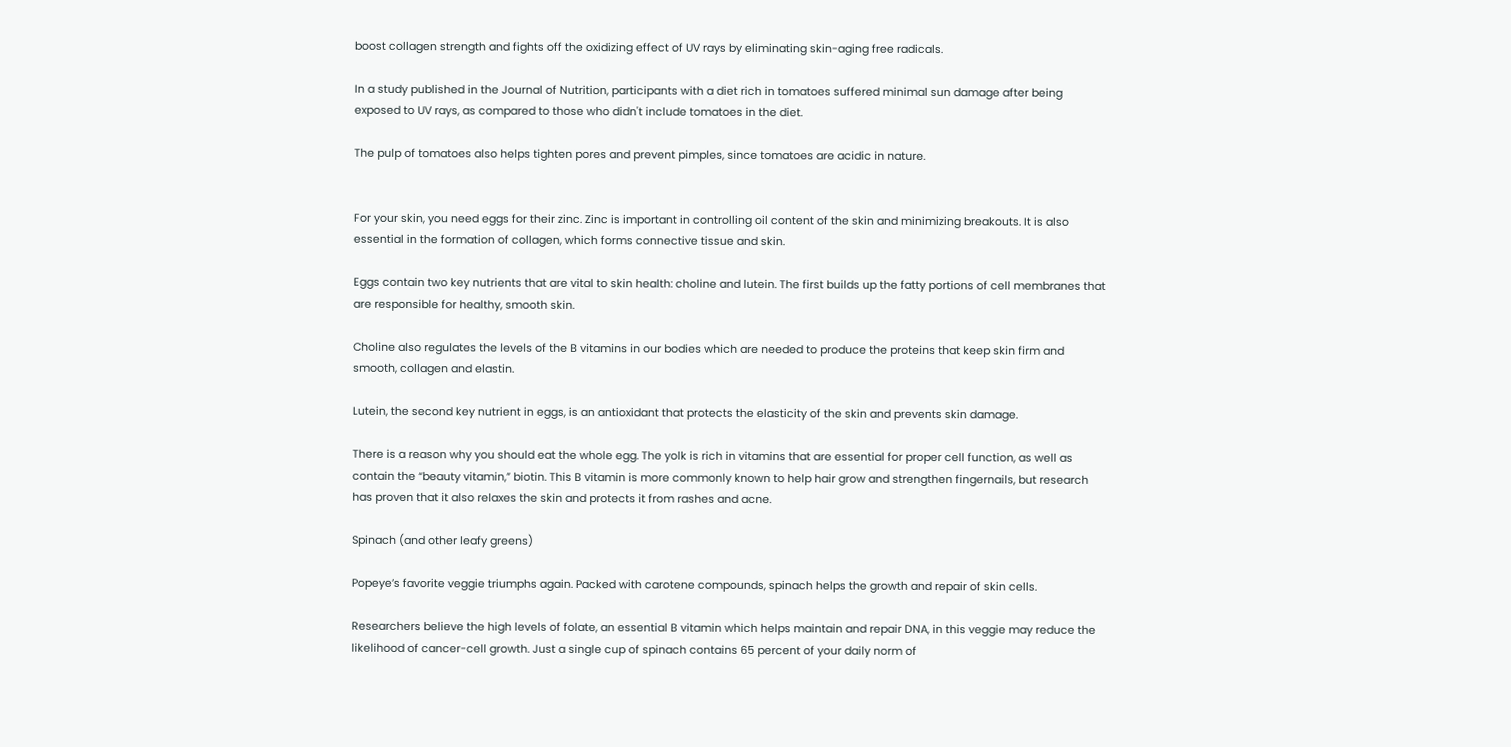boost collagen strength and fights off the oxidizing effect of UV rays by eliminating skin-aging free radicals.

In a study published in the Journal of Nutrition, participants with a diet rich in tomatoes suffered minimal sun damage after being exposed to UV rays, as compared to those who didn't include tomatoes in the diet.

The pulp of tomatoes also helps tighten pores and prevent pimples, since tomatoes are acidic in nature.


For your skin, you need eggs for their zinc. Zinc is important in controlling oil content of the skin and minimizing breakouts. It is also essential in the formation of collagen, which forms connective tissue and skin.

Eggs contain two key nutrients that are vital to skin health: choline and lutein. The first builds up the fatty portions of cell membranes that are responsible for healthy, smooth skin.

Choline also regulates the levels of the B vitamins in our bodies which are needed to produce the proteins that keep skin firm and smooth, collagen and elastin.

Lutein, the second key nutrient in eggs, is an antioxidant that protects the elasticity of the skin and prevents skin damage.

There is a reason why you should eat the whole egg. The yolk is rich in vitamins that are essential for proper cell function, as well as contain the “beauty vitamin,” biotin. This B vitamin is more commonly known to help hair grow and strengthen fingernails, but research has proven that it also relaxes the skin and protects it from rashes and acne.

Spinach (and other leafy greens)

Popeye’s favorite veggie triumphs again. Packed with carotene compounds, spinach helps the growth and repair of skin cells.

Researchers believe the high levels of folate, an essential B vitamin which helps maintain and repair DNA, in this veggie may reduce the likelihood of cancer-cell growth. Just a single cup of spinach contains 65 percent of your daily norm of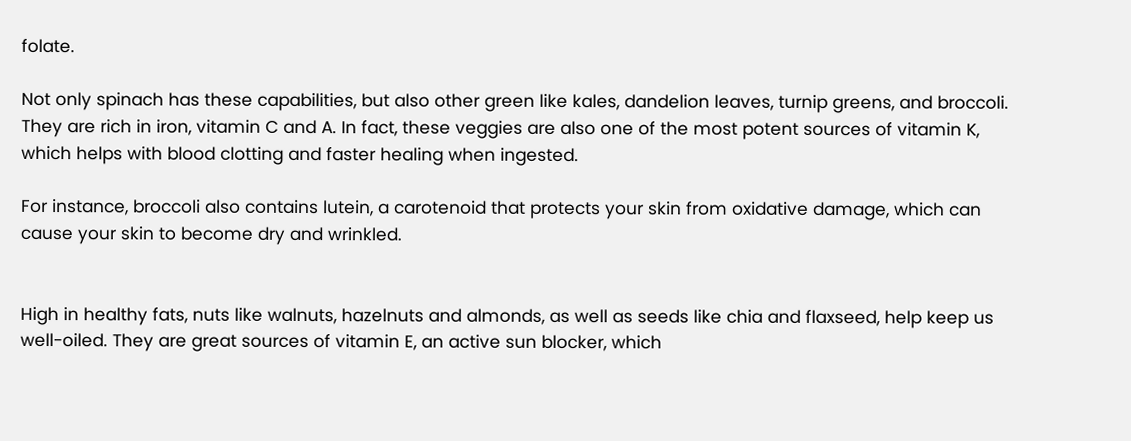folate.

Not only spinach has these capabilities, but also other green like kales, dandelion leaves, turnip greens, and broccoli. They are rich in iron, vitamin C and A. In fact, these veggies are also one of the most potent sources of vitamin K, which helps with blood clotting and faster healing when ingested.

For instance, broccoli also contains lutein, a carotenoid that protects your skin from oxidative damage, which can cause your skin to become dry and wrinkled.


High in healthy fats, nuts like walnuts, hazelnuts and almonds, as well as seeds like chia and flaxseed, help keep us well-oiled. They are great sources of vitamin E, an active sun blocker, which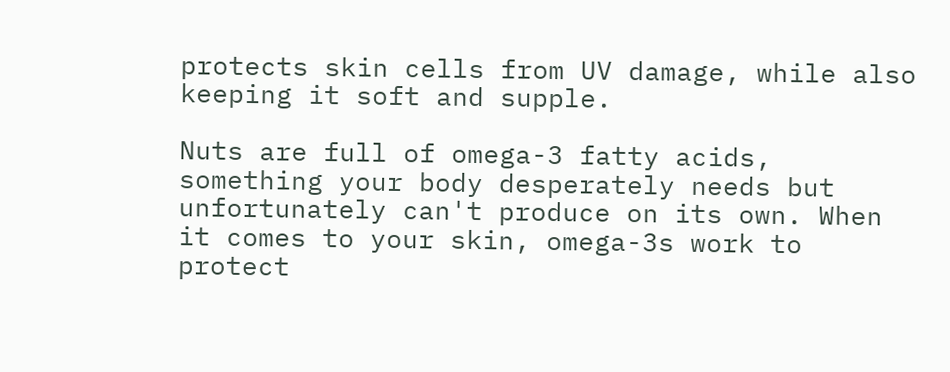protects skin cells from UV damage, while also keeping it soft and supple.

Nuts are full of omega-3 fatty acids, something your body desperately needs but unfortunately can't produce on its own. When it comes to your skin, omega-3s work to protect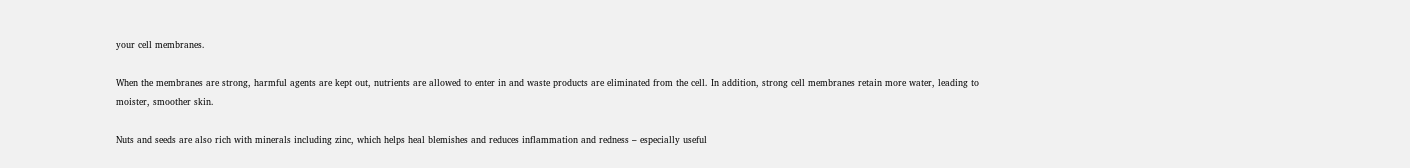your cell membranes.

When the membranes are strong, harmful agents are kept out, nutrients are allowed to enter in and waste products are eliminated from the cell. In addition, strong cell membranes retain more water, leading to moister, smoother skin.

Nuts and seeds are also rich with minerals including zinc, which helps heal blemishes and reduces inflammation and redness – especially useful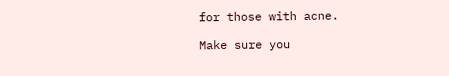for those with acne.

Make sure you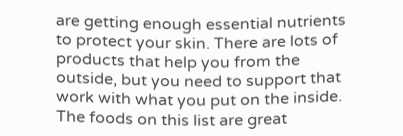are getting enough essential nutrients to protect your skin. There are lots of products that help you from the outside, but you need to support that work with what you put on the inside. The foods on this list are great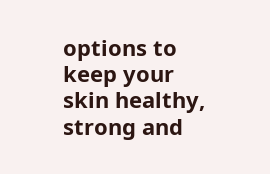options to keep your skin healthy, strong and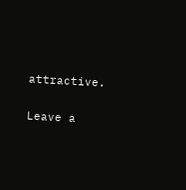attractive.

Leave a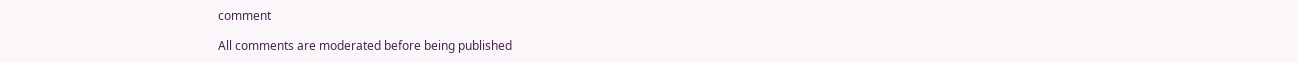comment

All comments are moderated before being published